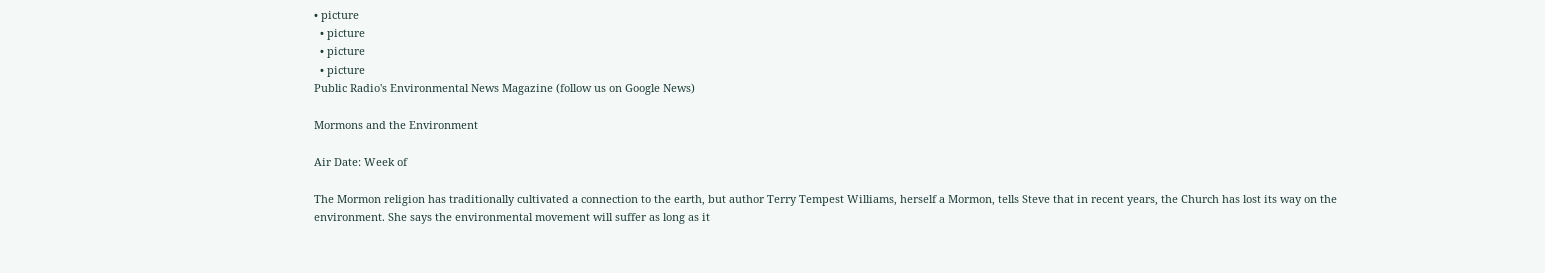• picture
  • picture
  • picture
  • picture
Public Radio's Environmental News Magazine (follow us on Google News)

Mormons and the Environment

Air Date: Week of

The Mormon religion has traditionally cultivated a connection to the earth, but author Terry Tempest Williams, herself a Mormon, tells Steve that in recent years, the Church has lost its way on the environment. She says the environmental movement will suffer as long as it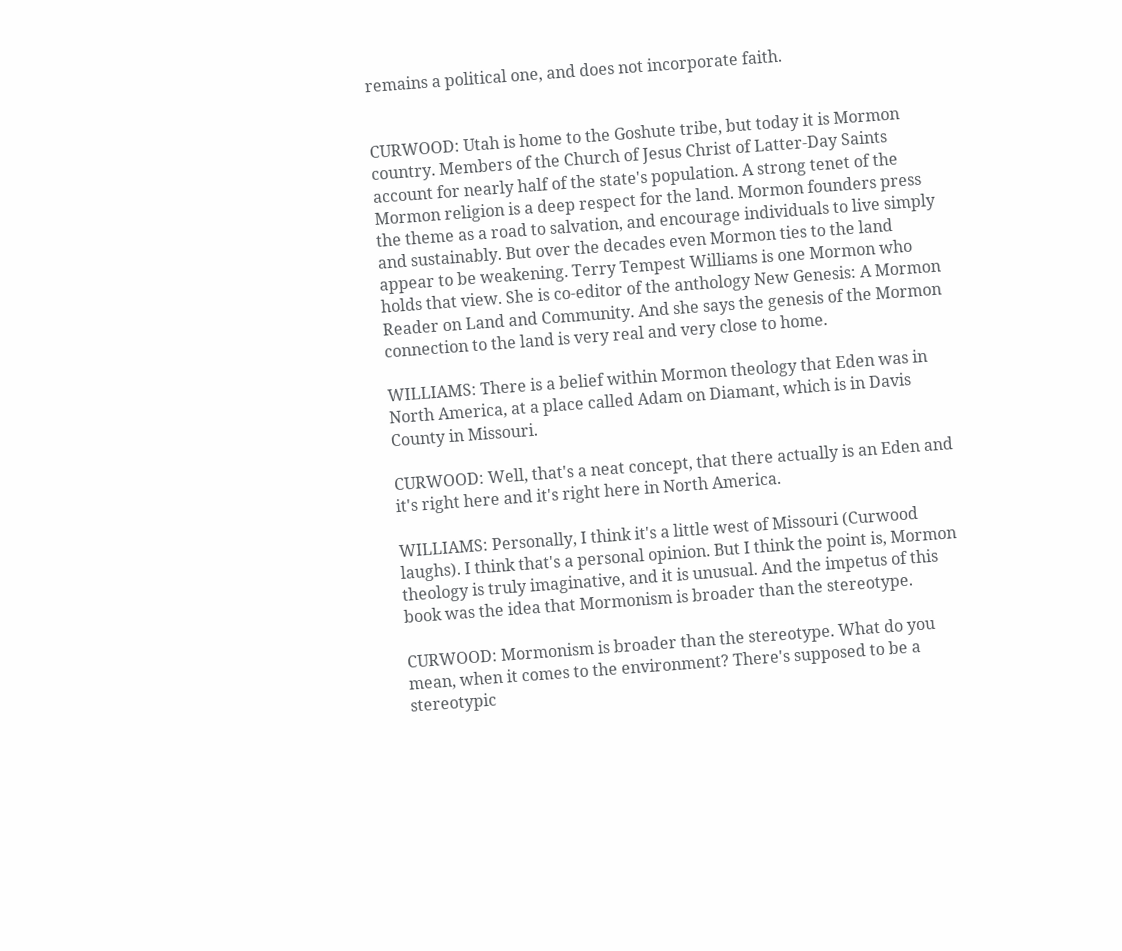remains a political one, and does not incorporate faith.


CURWOOD: Utah is home to the Goshute tribe, but today it is Mormon country. Members of the Church of Jesus Christ of Latter-Day Saints account for nearly half of the state's population. A strong tenet of the Mormon religion is a deep respect for the land. Mormon founders press the theme as a road to salvation, and encourage individuals to live simply and sustainably. But over the decades even Mormon ties to the land appear to be weakening. Terry Tempest Williams is one Mormon who holds that view. She is co-editor of the anthology New Genesis: A Mormon Reader on Land and Community. And she says the genesis of the Mormon connection to the land is very real and very close to home.

WILLIAMS: There is a belief within Mormon theology that Eden was in North America, at a place called Adam on Diamant, which is in Davis County in Missouri.

CURWOOD: Well, that's a neat concept, that there actually is an Eden and it's right here and it's right here in North America.

WILLIAMS: Personally, I think it's a little west of Missouri (Curwood laughs). I think that's a personal opinion. But I think the point is, Mormon theology is truly imaginative, and it is unusual. And the impetus of this book was the idea that Mormonism is broader than the stereotype.

CURWOOD: Mormonism is broader than the stereotype. What do you mean, when it comes to the environment? There's supposed to be a stereotypic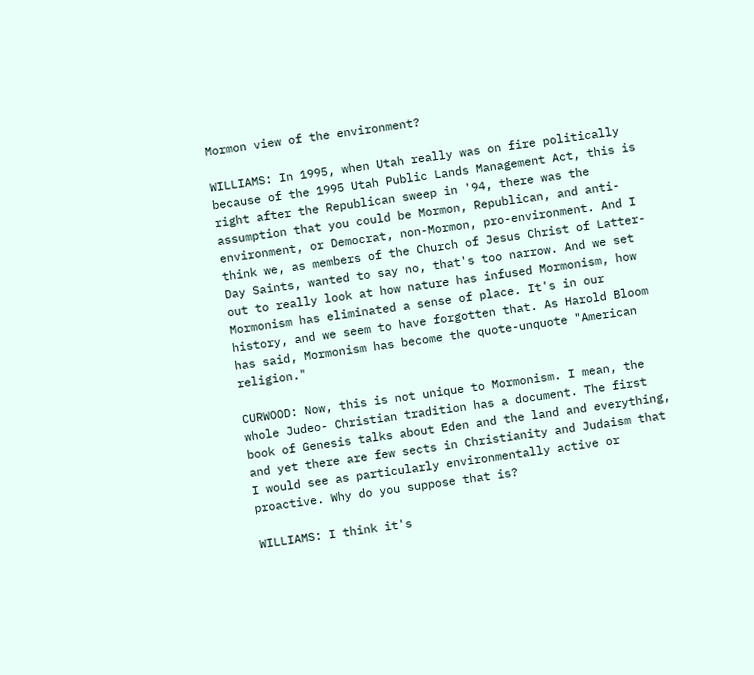Mormon view of the environment?

WILLIAMS: In 1995, when Utah really was on fire politically because of the 1995 Utah Public Lands Management Act, this is right after the Republican sweep in '94, there was the assumption that you could be Mormon, Republican, and anti-environment, or Democrat, non-Mormon, pro-environment. And I think we, as members of the Church of Jesus Christ of Latter-Day Saints, wanted to say no, that's too narrow. And we set out to really look at how nature has infused Mormonism, how Mormonism has eliminated a sense of place. It's in our history, and we seem to have forgotten that. As Harold Bloom has said, Mormonism has become the quote-unquote "American religion."

CURWOOD: Now, this is not unique to Mormonism. I mean, the whole Judeo- Christian tradition has a document. The first book of Genesis talks about Eden and the land and everything, and yet there are few sects in Christianity and Judaism that I would see as particularly environmentally active or proactive. Why do you suppose that is?

WILLIAMS: I think it's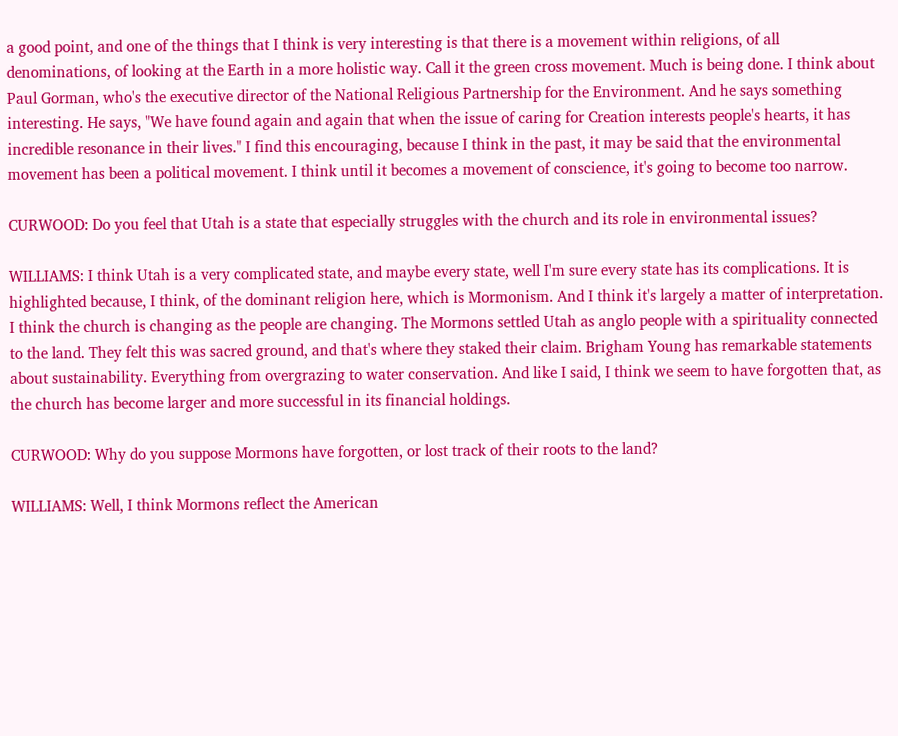a good point, and one of the things that I think is very interesting is that there is a movement within religions, of all denominations, of looking at the Earth in a more holistic way. Call it the green cross movement. Much is being done. I think about Paul Gorman, who's the executive director of the National Religious Partnership for the Environment. And he says something interesting. He says, "We have found again and again that when the issue of caring for Creation interests people's hearts, it has incredible resonance in their lives." I find this encouraging, because I think in the past, it may be said that the environmental movement has been a political movement. I think until it becomes a movement of conscience, it's going to become too narrow.

CURWOOD: Do you feel that Utah is a state that especially struggles with the church and its role in environmental issues?

WILLIAMS: I think Utah is a very complicated state, and maybe every state, well I'm sure every state has its complications. It is highlighted because, I think, of the dominant religion here, which is Mormonism. And I think it's largely a matter of interpretation. I think the church is changing as the people are changing. The Mormons settled Utah as anglo people with a spirituality connected to the land. They felt this was sacred ground, and that's where they staked their claim. Brigham Young has remarkable statements about sustainability. Everything from overgrazing to water conservation. And like I said, I think we seem to have forgotten that, as the church has become larger and more successful in its financial holdings.

CURWOOD: Why do you suppose Mormons have forgotten, or lost track of their roots to the land?

WILLIAMS: Well, I think Mormons reflect the American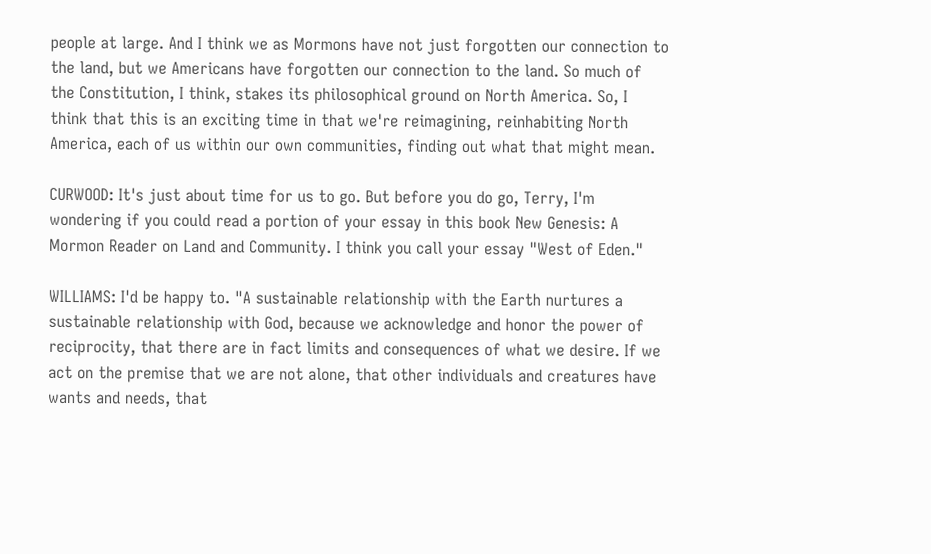people at large. And I think we as Mormons have not just forgotten our connection to the land, but we Americans have forgotten our connection to the land. So much of the Constitution, I think, stakes its philosophical ground on North America. So, I think that this is an exciting time in that we're reimagining, reinhabiting North America, each of us within our own communities, finding out what that might mean.

CURWOOD: It's just about time for us to go. But before you do go, Terry, I'm wondering if you could read a portion of your essay in this book New Genesis: A Mormon Reader on Land and Community. I think you call your essay "West of Eden."

WILLIAMS: I'd be happy to. "A sustainable relationship with the Earth nurtures a sustainable relationship with God, because we acknowledge and honor the power of reciprocity, that there are in fact limits and consequences of what we desire. If we act on the premise that we are not alone, that other individuals and creatures have wants and needs, that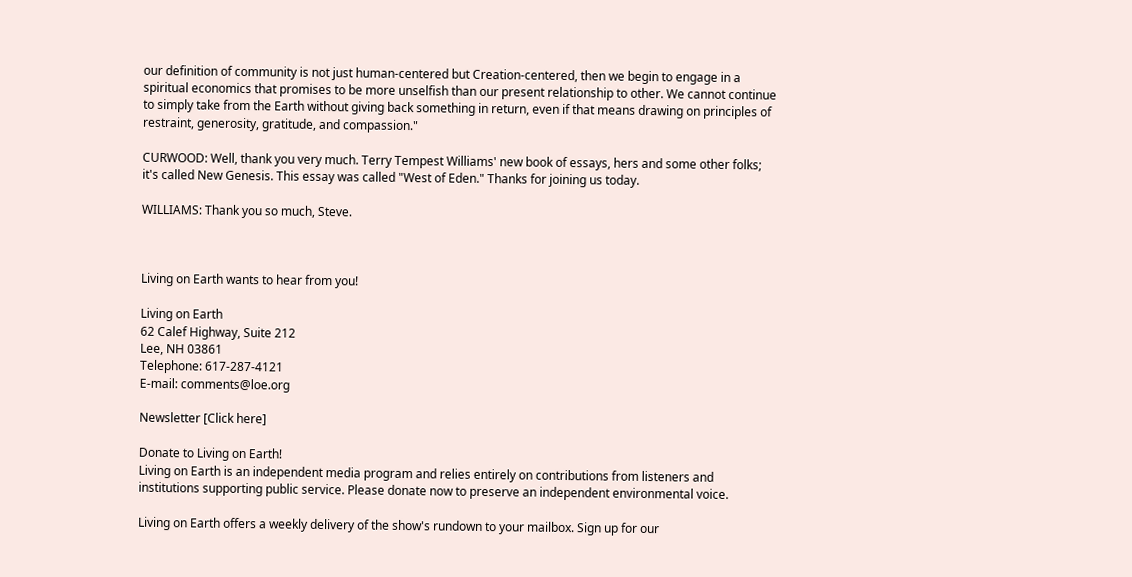our definition of community is not just human-centered but Creation-centered, then we begin to engage in a spiritual economics that promises to be more unselfish than our present relationship to other. We cannot continue to simply take from the Earth without giving back something in return, even if that means drawing on principles of restraint, generosity, gratitude, and compassion."

CURWOOD: Well, thank you very much. Terry Tempest Williams' new book of essays, hers and some other folks; it's called New Genesis. This essay was called "West of Eden." Thanks for joining us today.

WILLIAMS: Thank you so much, Steve.



Living on Earth wants to hear from you!

Living on Earth
62 Calef Highway, Suite 212
Lee, NH 03861
Telephone: 617-287-4121
E-mail: comments@loe.org

Newsletter [Click here]

Donate to Living on Earth!
Living on Earth is an independent media program and relies entirely on contributions from listeners and institutions supporting public service. Please donate now to preserve an independent environmental voice.

Living on Earth offers a weekly delivery of the show's rundown to your mailbox. Sign up for our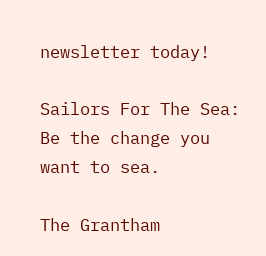newsletter today!

Sailors For The Sea: Be the change you want to sea.

The Grantham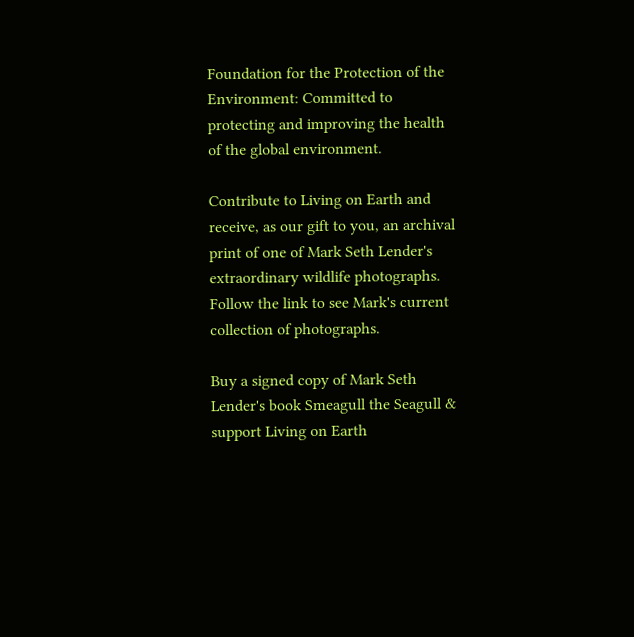Foundation for the Protection of the Environment: Committed to protecting and improving the health of the global environment.

Contribute to Living on Earth and receive, as our gift to you, an archival print of one of Mark Seth Lender's extraordinary wildlife photographs. Follow the link to see Mark's current collection of photographs.

Buy a signed copy of Mark Seth Lender's book Smeagull the Seagull & support Living on Earth